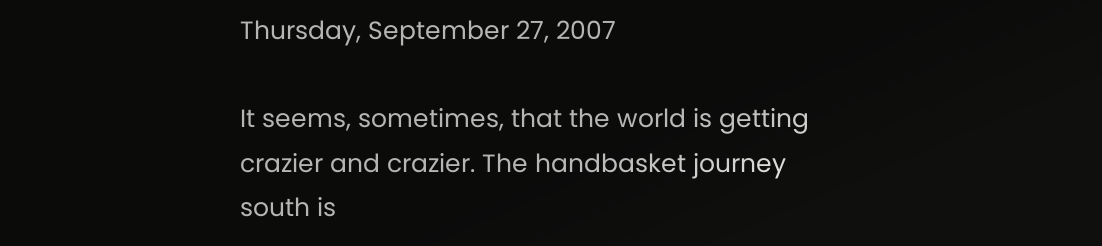Thursday, September 27, 2007

It seems, sometimes, that the world is getting crazier and crazier. The handbasket journey south is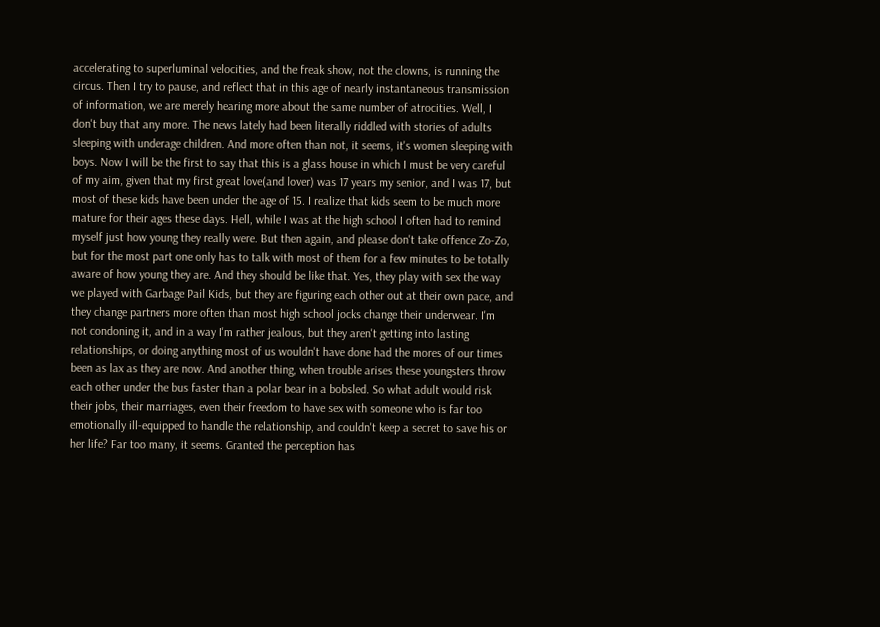accelerating to superluminal velocities, and the freak show, not the clowns, is running the circus. Then I try to pause, and reflect that in this age of nearly instantaneous transmission of information, we are merely hearing more about the same number of atrocities. Well, I don't buy that any more. The news lately had been literally riddled with stories of adults sleeping with underage children. And more often than not, it seems, it's women sleeping with boys. Now I will be the first to say that this is a glass house in which I must be very careful of my aim, given that my first great love(and lover) was 17 years my senior, and I was 17, but most of these kids have been under the age of 15. I realize that kids seem to be much more mature for their ages these days. Hell, while I was at the high school I often had to remind myself just how young they really were. But then again, and please don't take offence Zo-Zo, but for the most part one only has to talk with most of them for a few minutes to be totally aware of how young they are. And they should be like that. Yes, they play with sex the way we played with Garbage Pail Kids, but they are figuring each other out at their own pace, and they change partners more often than most high school jocks change their underwear. I'm not condoning it, and in a way I'm rather jealous, but they aren't getting into lasting relationships, or doing anything most of us wouldn't have done had the mores of our times been as lax as they are now. And another thing, when trouble arises these youngsters throw each other under the bus faster than a polar bear in a bobsled. So what adult would risk their jobs, their marriages, even their freedom to have sex with someone who is far too emotionally ill-equipped to handle the relationship, and couldn't keep a secret to save his or her life? Far too many, it seems. Granted the perception has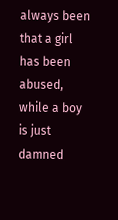always been that a girl has been abused, while a boy is just damned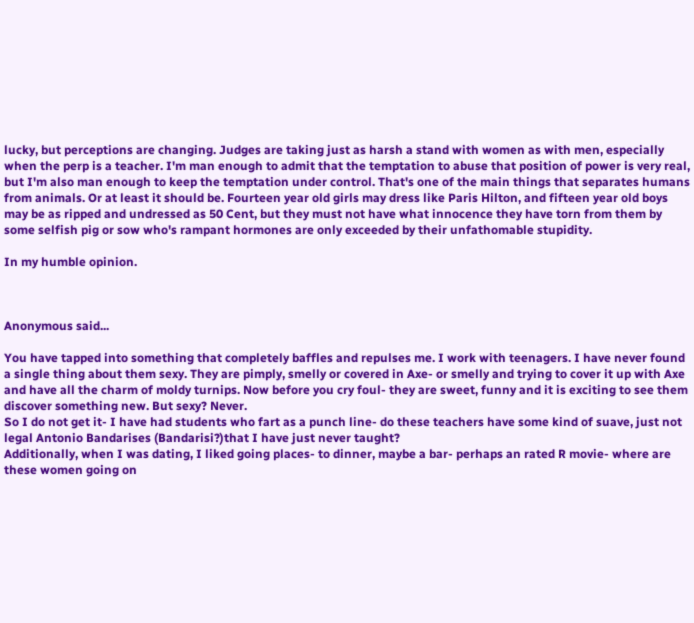lucky, but perceptions are changing. Judges are taking just as harsh a stand with women as with men, especially when the perp is a teacher. I'm man enough to admit that the temptation to abuse that position of power is very real, but I'm also man enough to keep the temptation under control. That's one of the main things that separates humans from animals. Or at least it should be. Fourteen year old girls may dress like Paris Hilton, and fifteen year old boys may be as ripped and undressed as 50 Cent, but they must not have what innocence they have torn from them by some selfish pig or sow who's rampant hormones are only exceeded by their unfathomable stupidity.

In my humble opinion.



Anonymous said...

You have tapped into something that completely baffles and repulses me. I work with teenagers. I have never found a single thing about them sexy. They are pimply, smelly or covered in Axe- or smelly and trying to cover it up with Axe and have all the charm of moldy turnips. Now before you cry foul- they are sweet, funny and it is exciting to see them discover something new. But sexy? Never.
So I do not get it- I have had students who fart as a punch line- do these teachers have some kind of suave, just not legal Antonio Bandarises (Bandarisi?)that I have just never taught?
Additionally, when I was dating, I liked going places- to dinner, maybe a bar- perhaps an rated R movie- where are these women going on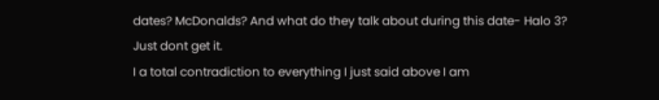dates? McDonalds? And what do they talk about during this date- Halo 3?
Just dont get it.
I a total contradiction to everything I just said above I am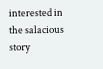interested in the salacious story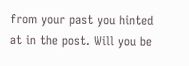from your past you hinted at in the post. Will you be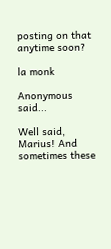posting on that anytime soon?

la monk

Anonymous said...

Well said, Marius! And sometimes these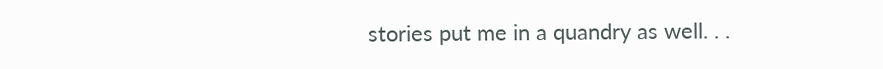stories put me in a quandry as well. . .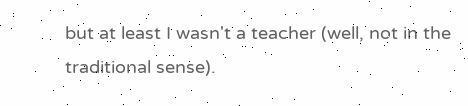but at least I wasn't a teacher (well, not in the traditional sense).